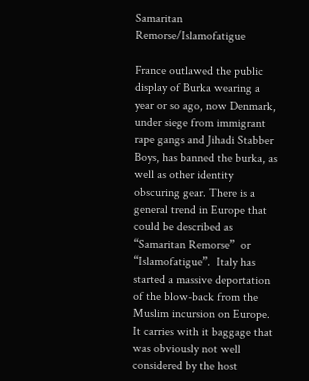Samaritan Remorse/Islamofatigue

France outlawed the public display of Burka wearing a year or so ago, now Denmark, under siege from immigrant rape gangs and Jihadi Stabber Boys, has banned the burka, as well as other identity obscuring gear. There is a general trend in Europe that could be described as “Samaritan Remorse”  or “Islamofatigue”.  Italy has started a massive deportation of the blow-back from the Muslim incursion on Europe. It carries with it baggage that  was obviously not well considered by the host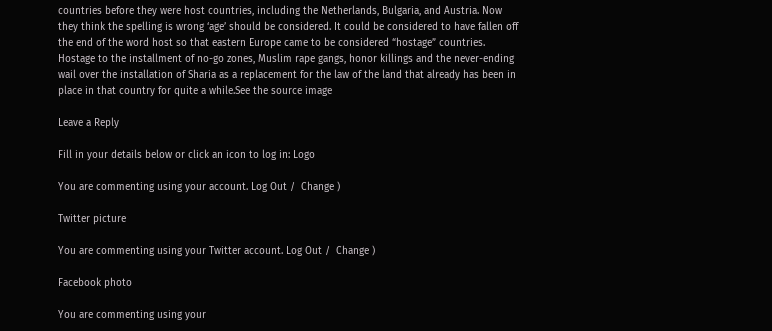countries before they were host countries, including the Netherlands, Bulgaria, and Austria. Now they think the spelling is wrong ‘age’ should be considered. It could be considered to have fallen off the end of the word host so that eastern Europe came to be considered “hostage” countries. Hostage to the installment of no-go zones, Muslim rape gangs, honor killings and the never-ending wail over the installation of Sharia as a replacement for the law of the land that already has been in place in that country for quite a while.See the source image

Leave a Reply

Fill in your details below or click an icon to log in: Logo

You are commenting using your account. Log Out /  Change )

Twitter picture

You are commenting using your Twitter account. Log Out /  Change )

Facebook photo

You are commenting using your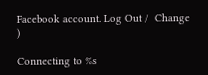Facebook account. Log Out /  Change )

Connecting to %s